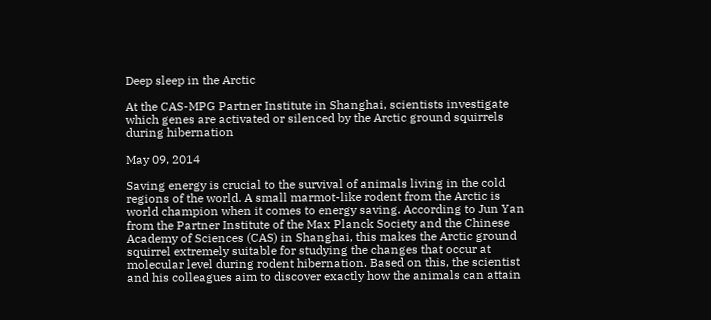Deep sleep in the Arctic

At the CAS-MPG Partner Institute in Shanghai, scientists investigate which genes are activated or silenced by the Arctic ground squirrels during hibernation

May 09, 2014

Saving energy is crucial to the survival of animals living in the cold regions of the world. A small marmot-like rodent from the Arctic is world champion when it comes to energy saving. According to Jun Yan from the Partner Institute of the Max Planck Society and the Chinese Academy of Sciences (CAS) in Shanghai, this makes the Arctic ground squirrel extremely suitable for studying the changes that occur at molecular level during rodent hibernation. Based on this, the scientist and his colleagues aim to discover exactly how the animals can attain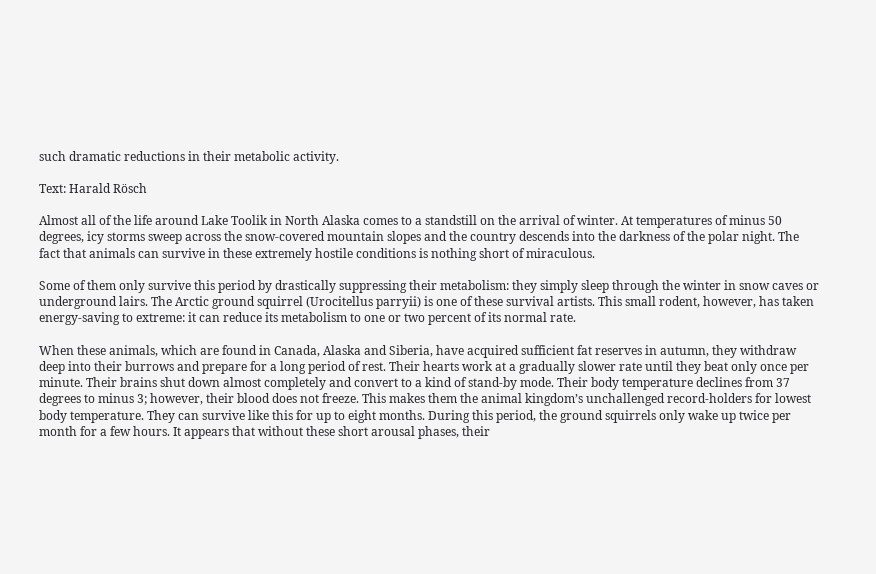such dramatic reductions in their metabolic activity.

Text: Harald Rösch

Almost all of the life around Lake Toolik in North Alaska comes to a standstill on the arrival of winter. At temperatures of minus 50 degrees, icy storms sweep across the snow-covered mountain slopes and the country descends into the darkness of the polar night. The fact that animals can survive in these extremely hostile conditions is nothing short of miraculous.

Some of them only survive this period by drastically suppressing their metabolism: they simply sleep through the winter in snow caves or underground lairs. The Arctic ground squirrel (Urocitellus parryii) is one of these survival artists. This small rodent, however, has taken energy-saving to extreme: it can reduce its metabolism to one or two percent of its normal rate.

When these animals, which are found in Canada, Alaska and Siberia, have acquired sufficient fat reserves in autumn, they withdraw deep into their burrows and prepare for a long period of rest. Their hearts work at a gradually slower rate until they beat only once per minute. Their brains shut down almost completely and convert to a kind of stand-by mode. Their body temperature declines from 37 degrees to minus 3; however, their blood does not freeze. This makes them the animal kingdom’s unchallenged record-holders for lowest body temperature. They can survive like this for up to eight months. During this period, the ground squirrels only wake up twice per month for a few hours. It appears that without these short arousal phases, their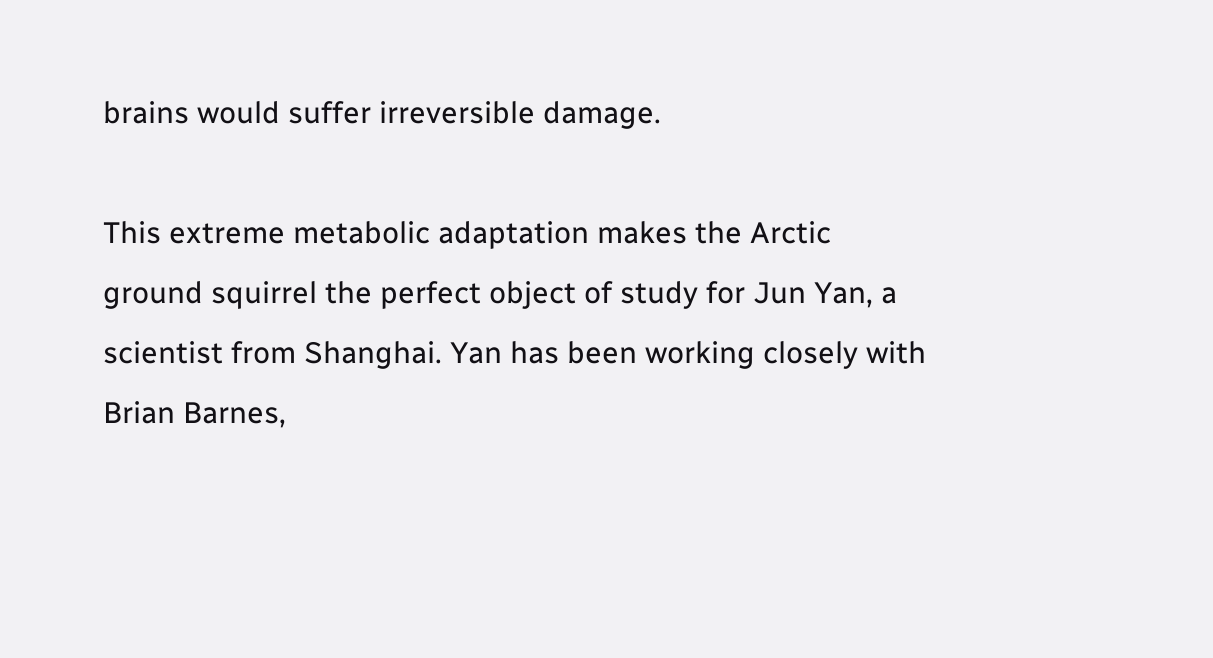brains would suffer irreversible damage.

This extreme metabolic adaptation makes the Arctic ground squirrel the perfect object of study for Jun Yan, a scientist from Shanghai. Yan has been working closely with Brian Barnes,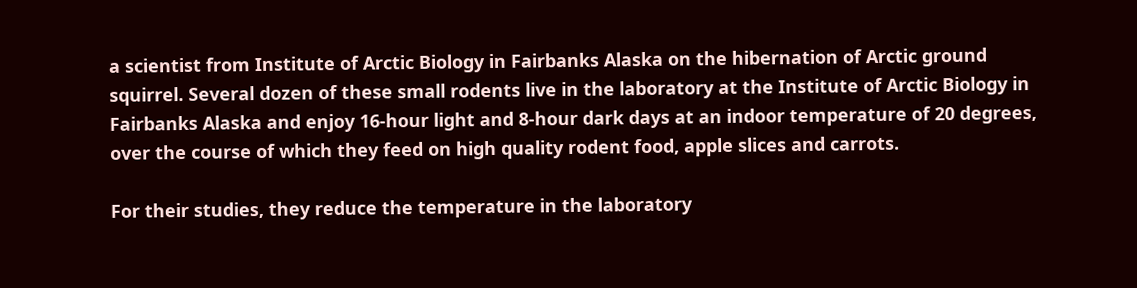a scientist from Institute of Arctic Biology in Fairbanks Alaska on the hibernation of Arctic ground squirrel. Several dozen of these small rodents live in the laboratory at the Institute of Arctic Biology in Fairbanks Alaska and enjoy 16-hour light and 8-hour dark days at an indoor temperature of 20 degrees, over the course of which they feed on high quality rodent food, apple slices and carrots.

For their studies, they reduce the temperature in the laboratory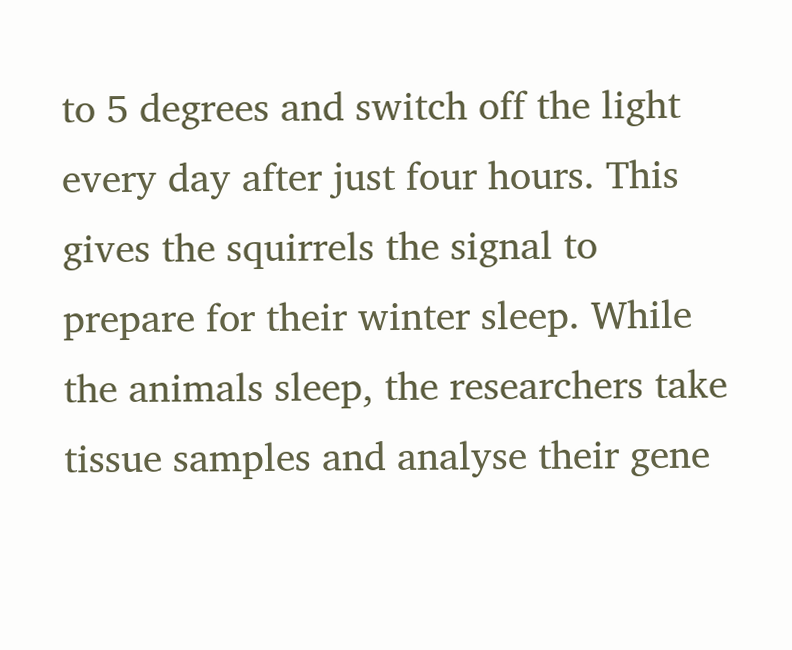to 5 degrees and switch off the light every day after just four hours. This gives the squirrels the signal to prepare for their winter sleep. While the animals sleep, the researchers take tissue samples and analyse their gene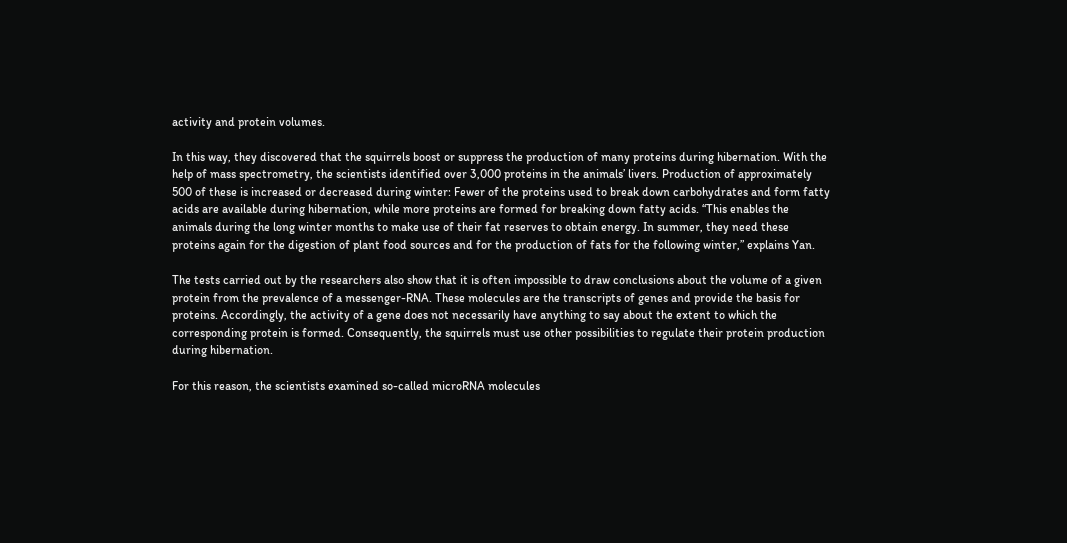activity and protein volumes.

In this way, they discovered that the squirrels boost or suppress the production of many proteins during hibernation. With the help of mass spectrometry, the scientists identified over 3,000 proteins in the animals’ livers. Production of approximately 500 of these is increased or decreased during winter: Fewer of the proteins used to break down carbohydrates and form fatty acids are available during hibernation, while more proteins are formed for breaking down fatty acids. “This enables the animals during the long winter months to make use of their fat reserves to obtain energy. In summer, they need these proteins again for the digestion of plant food sources and for the production of fats for the following winter,” explains Yan.

The tests carried out by the researchers also show that it is often impossible to draw conclusions about the volume of a given protein from the prevalence of a messenger-RNA. These molecules are the transcripts of genes and provide the basis for proteins. Accordingly, the activity of a gene does not necessarily have anything to say about the extent to which the corresponding protein is formed. Consequently, the squirrels must use other possibilities to regulate their protein production during hibernation.

For this reason, the scientists examined so-called microRNA molecules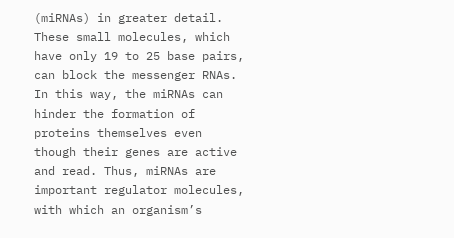(miRNAs) in greater detail. These small molecules, which have only 19 to 25 base pairs, can block the messenger RNAs. In this way, the miRNAs can hinder the formation of proteins themselves even though their genes are active and read. Thus, miRNAs are important regulator molecules, with which an organism’s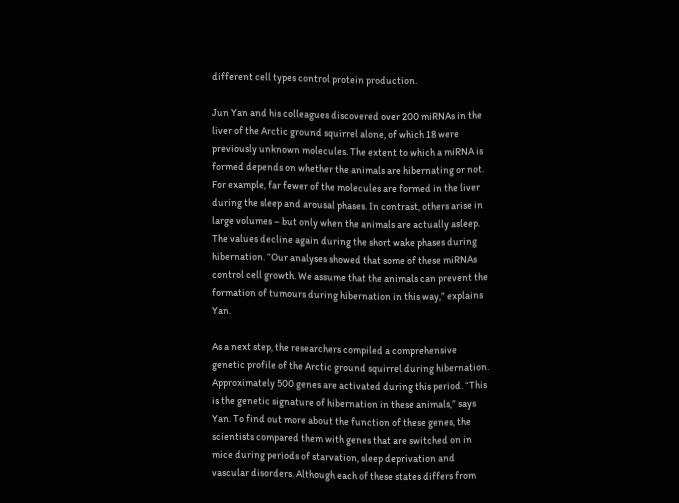different cell types control protein production.

Jun Yan and his colleagues discovered over 200 miRNAs in the liver of the Arctic ground squirrel alone, of which 18 were previously unknown molecules. The extent to which a miRNA is formed depends on whether the animals are hibernating or not. For example, far fewer of the molecules are formed in the liver during the sleep and arousal phases. In contrast, others arise in large volumes – but only when the animals are actually asleep. The values decline again during the short wake phases during hibernation. “Our analyses showed that some of these miRNAs control cell growth. We assume that the animals can prevent the formation of tumours during hibernation in this way,” explains Yan.

As a next step, the researchers compiled a comprehensive genetic profile of the Arctic ground squirrel during hibernation. Approximately 500 genes are activated during this period. “This is the genetic signature of hibernation in these animals,” says Yan. To find out more about the function of these genes, the scientists compared them with genes that are switched on in mice during periods of starvation, sleep deprivation and vascular disorders. Although each of these states differs from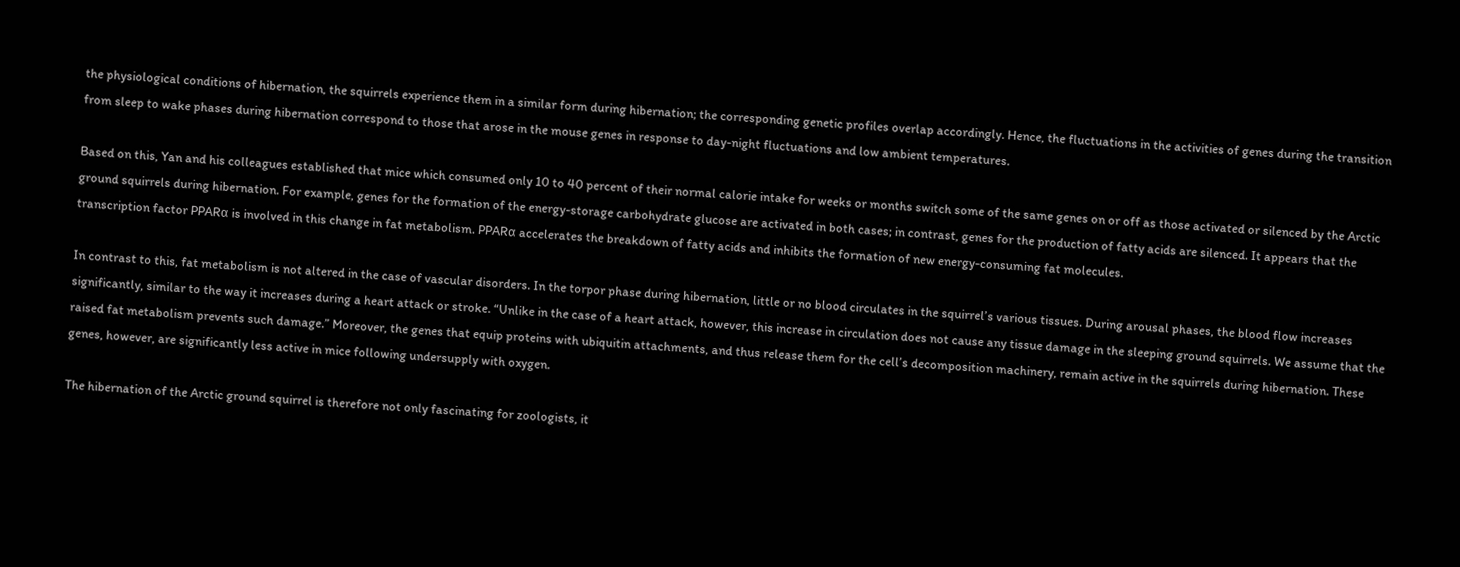the physiological conditions of hibernation, the squirrels experience them in a similar form during hibernation; the corresponding genetic profiles overlap accordingly. Hence, the fluctuations in the activities of genes during the transition from sleep to wake phases during hibernation correspond to those that arose in the mouse genes in response to day-night fluctuations and low ambient temperatures.

Based on this, Yan and his colleagues established that mice which consumed only 10 to 40 percent of their normal calorie intake for weeks or months switch some of the same genes on or off as those activated or silenced by the Arctic ground squirrels during hibernation. For example, genes for the formation of the energy-storage carbohydrate glucose are activated in both cases; in contrast, genes for the production of fatty acids are silenced. It appears that the transcription factor PPARα is involved in this change in fat metabolism. PPARα accelerates the breakdown of fatty acids and inhibits the formation of new energy-consuming fat molecules.

In contrast to this, fat metabolism is not altered in the case of vascular disorders. In the torpor phase during hibernation, little or no blood circulates in the squirrel’s various tissues. During arousal phases, the blood flow increases significantly, similar to the way it increases during a heart attack or stroke. “Unlike in the case of a heart attack, however, this increase in circulation does not cause any tissue damage in the sleeping ground squirrels. We assume that the raised fat metabolism prevents such damage.” Moreover, the genes that equip proteins with ubiquitin attachments, and thus release them for the cell’s decomposition machinery, remain active in the squirrels during hibernation. These genes, however, are significantly less active in mice following undersupply with oxygen.

The hibernation of the Arctic ground squirrel is therefore not only fascinating for zoologists, it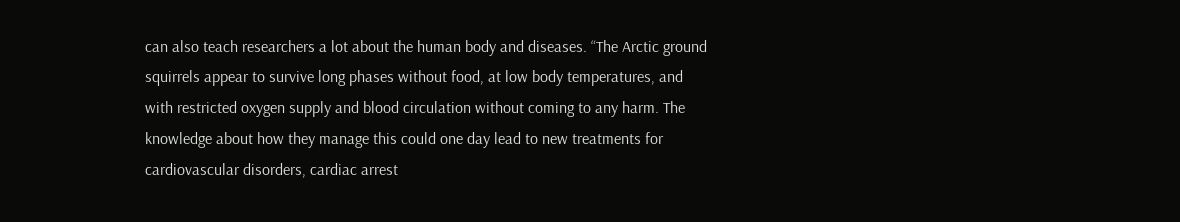can also teach researchers a lot about the human body and diseases. “The Arctic ground squirrels appear to survive long phases without food, at low body temperatures, and with restricted oxygen supply and blood circulation without coming to any harm. The knowledge about how they manage this could one day lead to new treatments for cardiovascular disorders, cardiac arrest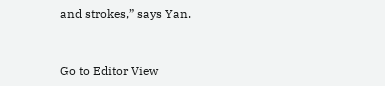and strokes,” says Yan.


Go to Editor View